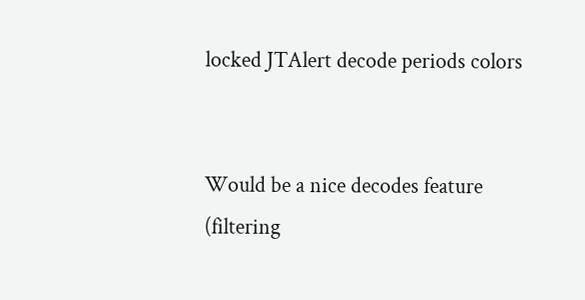locked JTAlert decode periods colors


Would be a nice decodes feature (filtering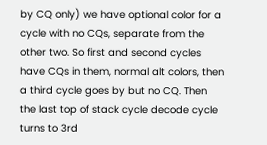by CQ only) we have optional color for a cycle with no CQs, separate from the other two. So first and second cycles have CQs in them, normal alt colors, then a third cycle goes by but no CQ. Then the last top of stack cycle decode cycle turns to 3rd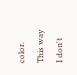color. This way I don't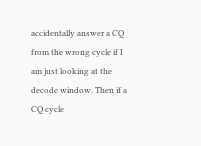accidentally answer a CQ from the wrong cycle if I am just looking at the decode window. Then if a CQ cycle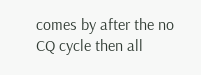comes by after the no CQ cycle then all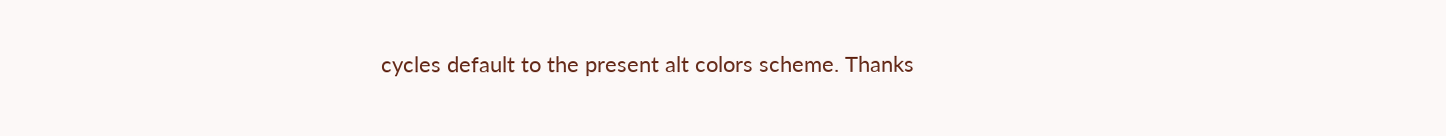cycles default to the present alt colors scheme. Thanks